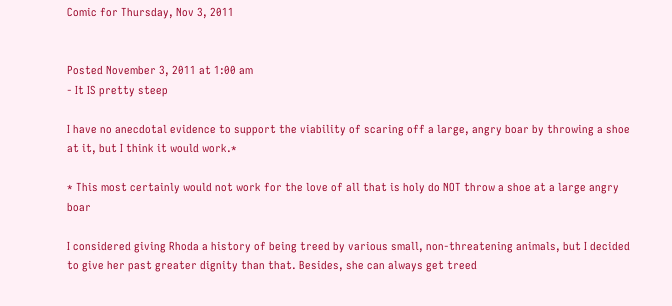Comic for Thursday, Nov 3, 2011


Posted November 3, 2011 at 1:00 am
- It IS pretty steep

I have no anecdotal evidence to support the viability of scaring off a large, angry boar by throwing a shoe at it, but I think it would work.*

* This most certainly would not work for the love of all that is holy do NOT throw a shoe at a large angry boar

I considered giving Rhoda a history of being treed by various small, non-threatening animals, but I decided to give her past greater dignity than that. Besides, she can always get treed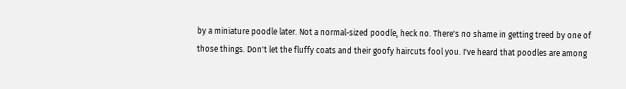by a miniature poodle later. Not a normal-sized poodle, heck no. There's no shame in getting treed by one of those things. Don't let the fluffy coats and their goofy haircuts fool you. I've heard that poodles are among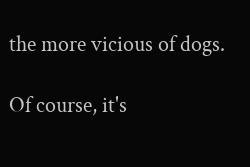the more vicious of dogs.

Of course, it's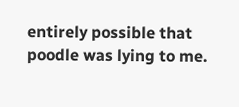entirely possible that poodle was lying to me.